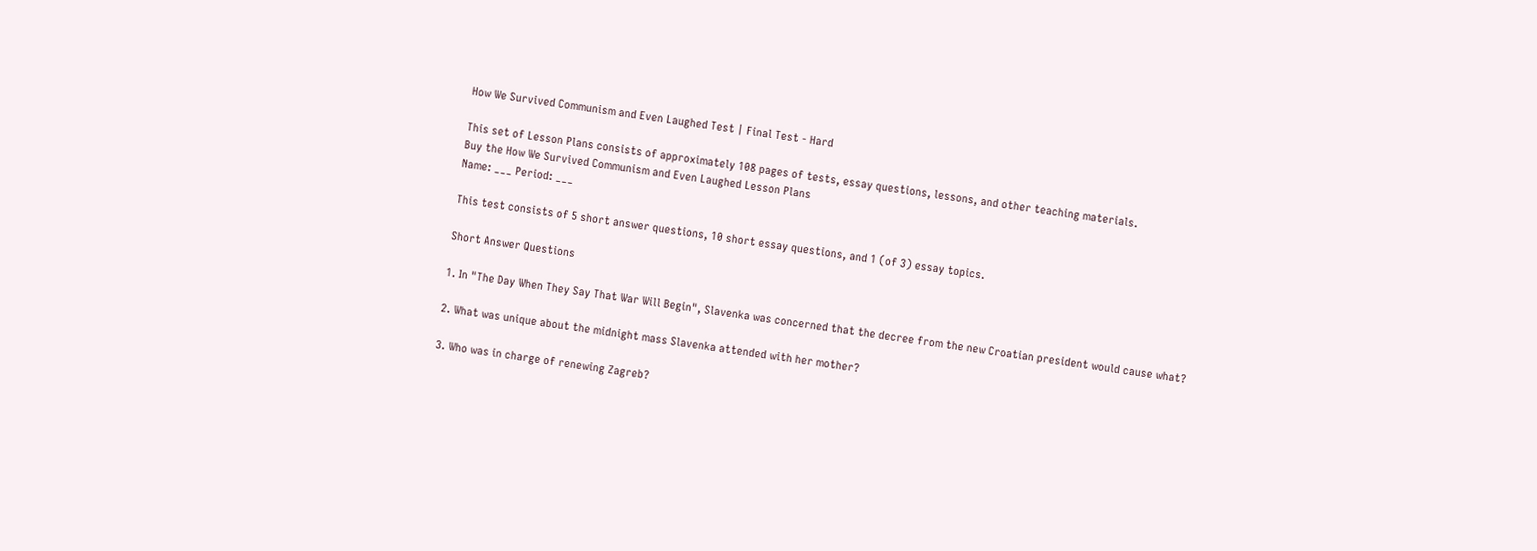How We Survived Communism and Even Laughed Test | Final Test - Hard

This set of Lesson Plans consists of approximately 108 pages of tests, essay questions, lessons, and other teaching materials.
Buy the How We Survived Communism and Even Laughed Lesson Plans
Name: ___ Period: ___

This test consists of 5 short answer questions, 10 short essay questions, and 1 (of 3) essay topics.

Short Answer Questions

1. In "The Day When They Say That War Will Begin", Slavenka was concerned that the decree from the new Croatian president would cause what?

2. What was unique about the midnight mass Slavenka attended with her mother?

3. Who was in charge of renewing Zagreb?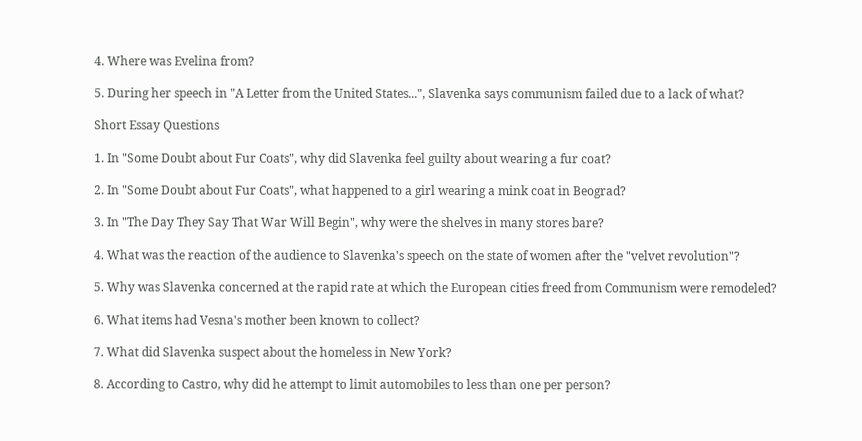4. Where was Evelina from?

5. During her speech in "A Letter from the United States...", Slavenka says communism failed due to a lack of what?

Short Essay Questions

1. In "Some Doubt about Fur Coats", why did Slavenka feel guilty about wearing a fur coat?

2. In "Some Doubt about Fur Coats", what happened to a girl wearing a mink coat in Beograd?

3. In "The Day They Say That War Will Begin", why were the shelves in many stores bare?

4. What was the reaction of the audience to Slavenka's speech on the state of women after the "velvet revolution"?

5. Why was Slavenka concerned at the rapid rate at which the European cities freed from Communism were remodeled?

6. What items had Vesna's mother been known to collect?

7. What did Slavenka suspect about the homeless in New York?

8. According to Castro, why did he attempt to limit automobiles to less than one per person?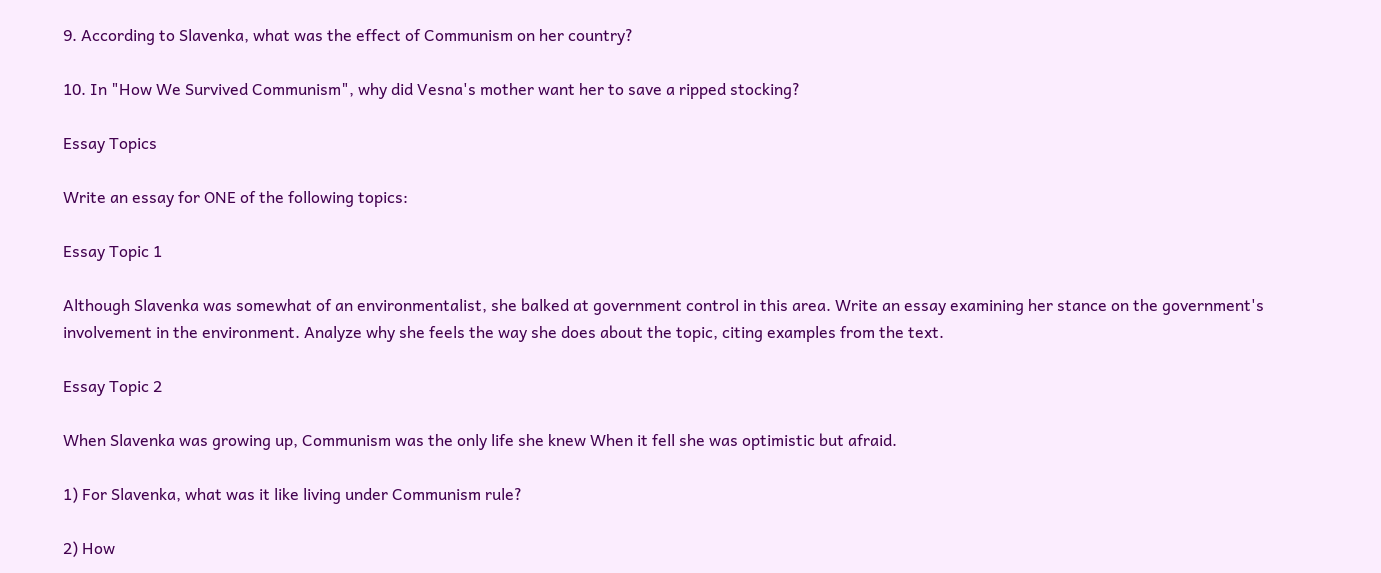9. According to Slavenka, what was the effect of Communism on her country?

10. In "How We Survived Communism", why did Vesna's mother want her to save a ripped stocking?

Essay Topics

Write an essay for ONE of the following topics:

Essay Topic 1

Although Slavenka was somewhat of an environmentalist, she balked at government control in this area. Write an essay examining her stance on the government's involvement in the environment. Analyze why she feels the way she does about the topic, citing examples from the text.

Essay Topic 2

When Slavenka was growing up, Communism was the only life she knew When it fell she was optimistic but afraid.

1) For Slavenka, what was it like living under Communism rule?

2) How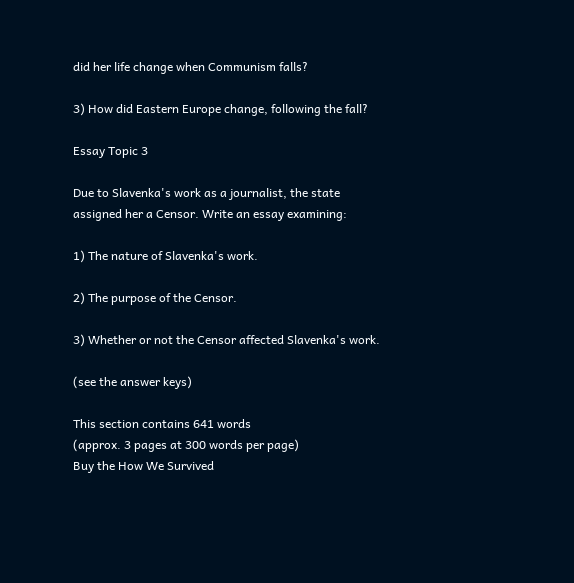did her life change when Communism falls?

3) How did Eastern Europe change, following the fall?

Essay Topic 3

Due to Slavenka's work as a journalist, the state assigned her a Censor. Write an essay examining:

1) The nature of Slavenka's work.

2) The purpose of the Censor.

3) Whether or not the Censor affected Slavenka's work.

(see the answer keys)

This section contains 641 words
(approx. 3 pages at 300 words per page)
Buy the How We Survived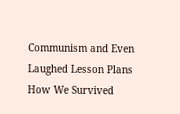Communism and Even Laughed Lesson Plans
How We Survived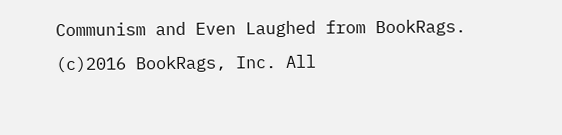Communism and Even Laughed from BookRags. (c)2016 BookRags, Inc. All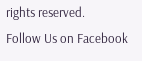rights reserved.
Follow Us on Facebook